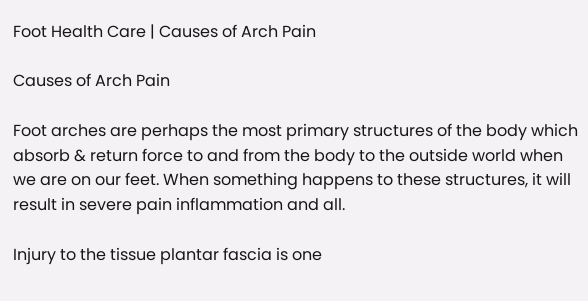Foot Health Care | Causes of Arch Pain

Causes of Arch Pain

Foot arches are perhaps the most primary structures of the body which absorb & return force to and from the body to the outside world when we are on our feet. When something happens to these structures, it will result in severe pain inflammation and all.

Injury to the tissue plantar fascia is one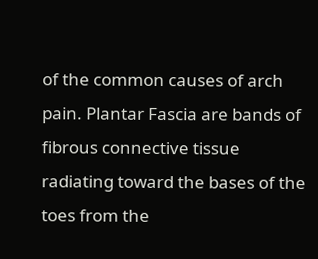of the common causes of arch pain. Plantar Fascia are bands of fibrous connective tissue radiating toward the bases of the toes from the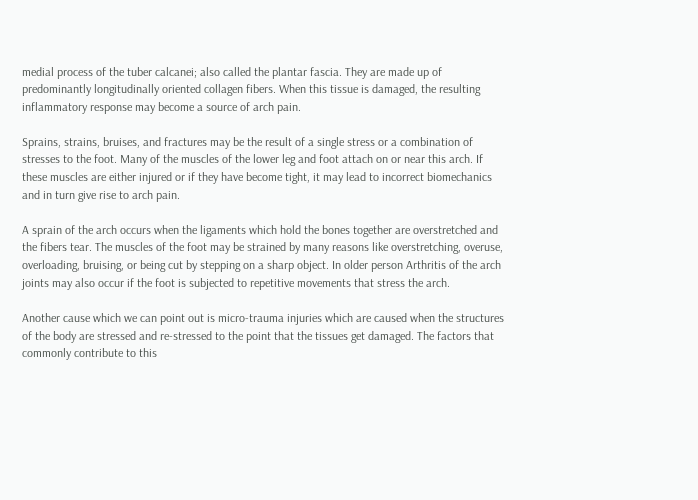medial process of the tuber calcanei; also called the plantar fascia. They are made up of predominantly longitudinally oriented collagen fibers. When this tissue is damaged, the resulting inflammatory response may become a source of arch pain.

Sprains, strains, bruises, and fractures may be the result of a single stress or a combination of stresses to the foot. Many of the muscles of the lower leg and foot attach on or near this arch. If these muscles are either injured or if they have become tight, it may lead to incorrect biomechanics and in turn give rise to arch pain.

A sprain of the arch occurs when the ligaments which hold the bones together are overstretched and the fibers tear. The muscles of the foot may be strained by many reasons like overstretching, overuse, overloading, bruising, or being cut by stepping on a sharp object. In older person Arthritis of the arch joints may also occur if the foot is subjected to repetitive movements that stress the arch.

Another cause which we can point out is micro-trauma injuries which are caused when the structures of the body are stressed and re-stressed to the point that the tissues get damaged. The factors that commonly contribute to this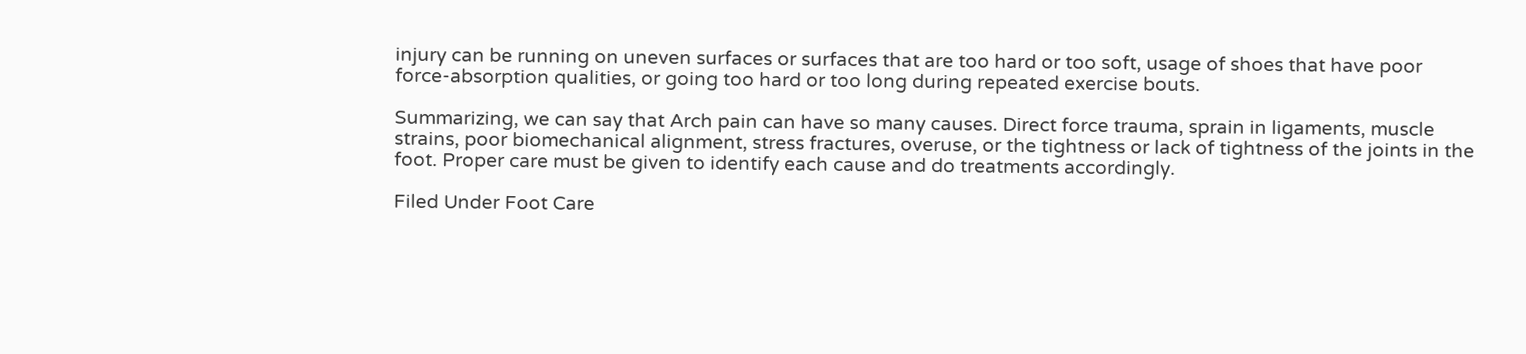injury can be running on uneven surfaces or surfaces that are too hard or too soft, usage of shoes that have poor force-absorption qualities, or going too hard or too long during repeated exercise bouts.

Summarizing, we can say that Arch pain can have so many causes. Direct force trauma, sprain in ligaments, muscle strains, poor biomechanical alignment, stress fractures, overuse, or the tightness or lack of tightness of the joints in the foot. Proper care must be given to identify each cause and do treatments accordingly.

Filed Under Foot Care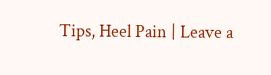Tips, Heel Pain | Leave a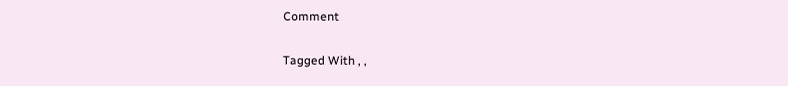Comment

Tagged With , ,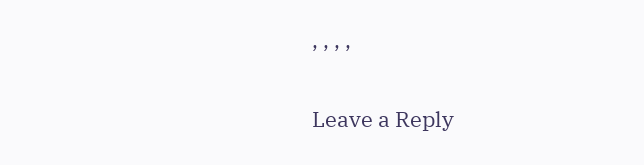, , , ,


Leave a Reply